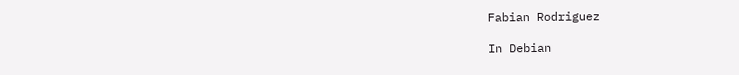Fabian Rodriguez

In Debian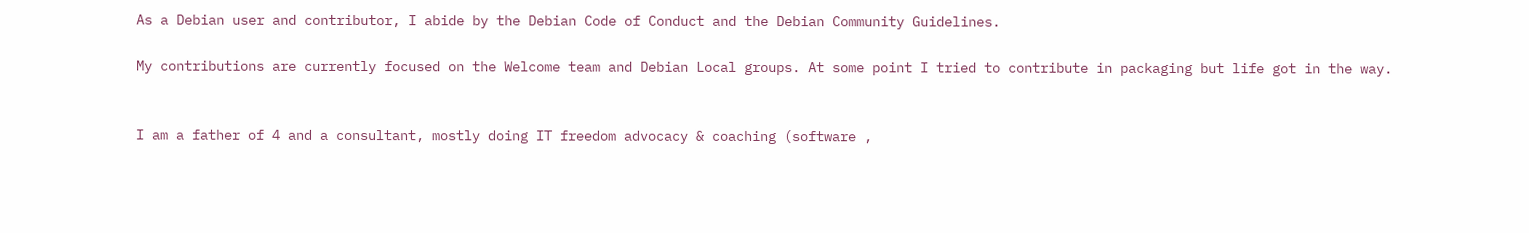As a Debian user and contributor, I abide by the Debian Code of Conduct and the Debian Community Guidelines.

My contributions are currently focused on the Welcome team and Debian Local groups. At some point I tried to contribute in packaging but life got in the way.


I am a father of 4 and a consultant, mostly doing IT freedom advocacy & coaching (software ,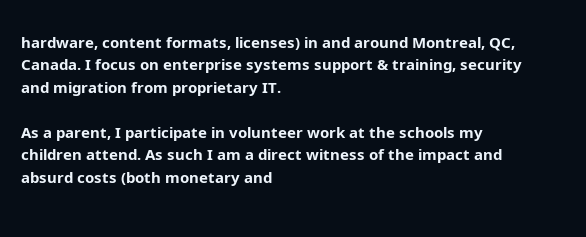hardware, content formats, licenses) in and around Montreal, QC, Canada. I focus on enterprise systems support & training, security and migration from proprietary IT.

As a parent, I participate in volunteer work at the schools my children attend. As such I am a direct witness of the impact and absurd costs (both monetary and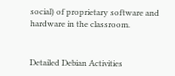social) of proprietary software and hardware in the classroom.


Detailed Debian Activities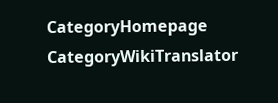CategoryHomepage CategoryWikiTranslator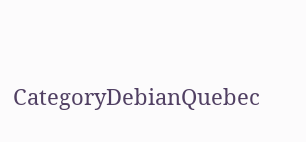CategoryDebianQuebec